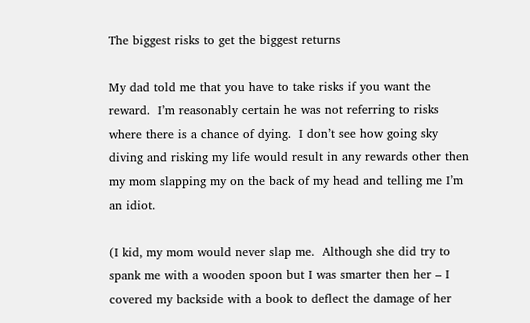The biggest risks to get the biggest returns

My dad told me that you have to take risks if you want the reward.  I’m reasonably certain he was not referring to risks where there is a chance of dying.  I don’t see how going sky diving and risking my life would result in any rewards other then my mom slapping my on the back of my head and telling me I’m an idiot.

(I kid, my mom would never slap me.  Although she did try to spank me with a wooden spoon but I was smarter then her – I covered my backside with a book to deflect the damage of her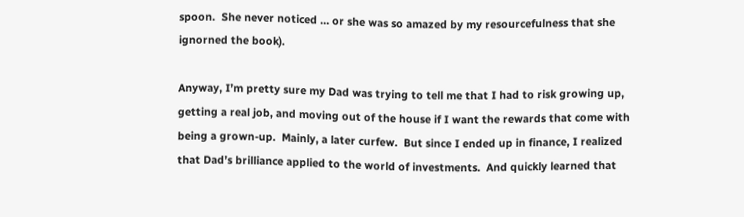spoon.  She never noticed … or she was so amazed by my resourcefulness that she ignorned the book).

Anyway, I’m pretty sure my Dad was trying to tell me that I had to risk growing up, getting a real job, and moving out of the house if I want the rewards that come with being a grown-up.  Mainly, a later curfew.  But since I ended up in finance, I realized that Dad’s brilliance applied to the world of investments.  And quickly learned that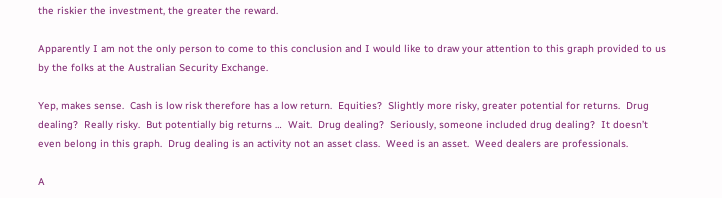the riskier the investment, the greater the reward.

Apparently I am not the only person to come to this conclusion and I would like to draw your attention to this graph provided to us by the folks at the Australian Security Exchange.

Yep, makes sense.  Cash is low risk therefore has a low return.  Equities?  Slightly more risky, greater potential for returns.  Drug dealing?  Really risky.  But potentially big returns …  Wait.  Drug dealing?  Seriously, someone included drug dealing?  It doesn’t even belong in this graph.  Drug dealing is an activity not an asset class.  Weed is an asset.  Weed dealers are professionals.

A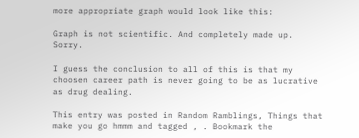more appropriate graph would look like this:

Graph is not scientific. And completely made up. Sorry.

I guess the conclusion to all of this is that my choosen career path is never going to be as lucrative as drug dealing.

This entry was posted in Random Ramblings, Things that make you go hmmm and tagged , . Bookmark the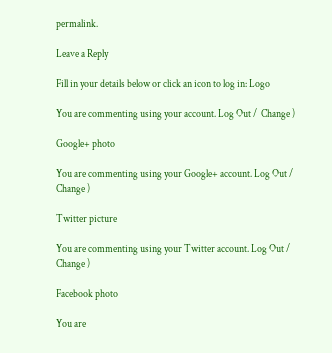permalink.

Leave a Reply

Fill in your details below or click an icon to log in: Logo

You are commenting using your account. Log Out /  Change )

Google+ photo

You are commenting using your Google+ account. Log Out /  Change )

Twitter picture

You are commenting using your Twitter account. Log Out /  Change )

Facebook photo

You are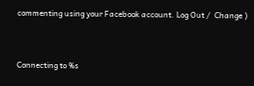commenting using your Facebook account. Log Out /  Change )


Connecting to %s